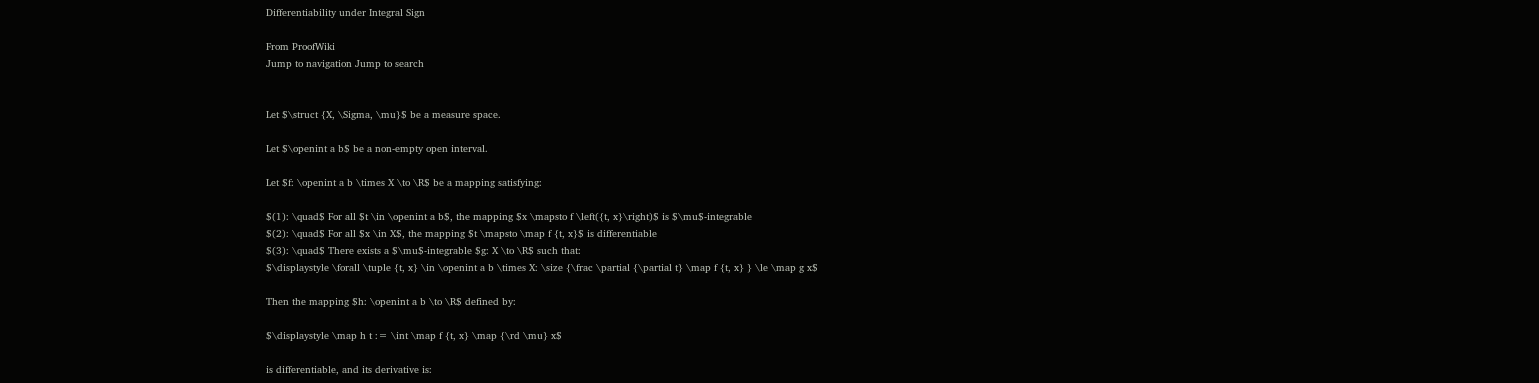Differentiability under Integral Sign

From ProofWiki
Jump to navigation Jump to search


Let $\struct {X, \Sigma, \mu}$ be a measure space.

Let $\openint a b$ be a non-empty open interval.

Let $f: \openint a b \times X \to \R$ be a mapping satisfying:

$(1): \quad$ For all $t \in \openint a b$, the mapping $x \mapsto f \left({t, x}\right)$ is $\mu$-integrable
$(2): \quad$ For all $x \in X$, the mapping $t \mapsto \map f {t, x}$ is differentiable
$(3): \quad$ There exists a $\mu$-integrable $g: X \to \R$ such that:
$\displaystyle \forall \tuple {t, x} \in \openint a b \times X: \size {\frac \partial {\partial t} \map f {t, x} } \le \map g x$

Then the mapping $h: \openint a b \to \R$ defined by:

$\displaystyle \map h t := \int \map f {t, x} \map {\rd \mu} x$

is differentiable, and its derivative is: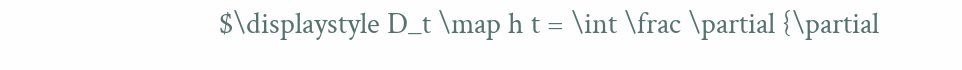$\displaystyle D_t \map h t = \int \frac \partial {\partial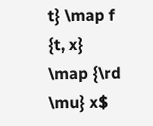t} \map f {t, x} \map {\rd \mu} x$